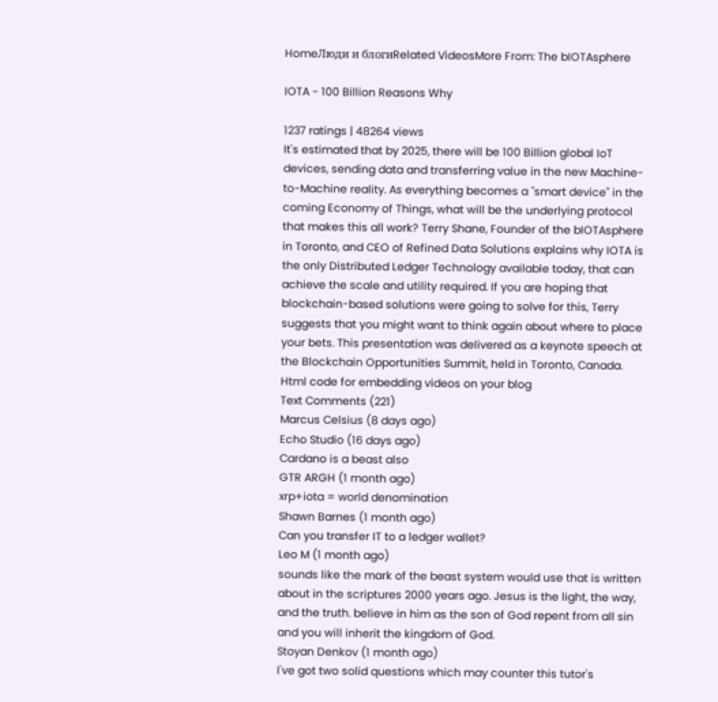HomeЛюди и блогиRelated VideosMore From: The bIOTAsphere

IOTA - 100 Billion Reasons Why

1237 ratings | 48264 views
It's estimated that by 2025, there will be 100 Billion global IoT devices, sending data and transferring value in the new Machine-to-Machine reality. As everything becomes a "smart device" in the coming Economy of Things, what will be the underlying protocol that makes this all work? Terry Shane, Founder of the bIOTAsphere in Toronto, and CEO of Refined Data Solutions explains why IOTA is the only Distributed Ledger Technology available today, that can achieve the scale and utility required. If you are hoping that blockchain-based solutions were going to solve for this, Terry suggests that you might want to think again about where to place your bets. This presentation was delivered as a keynote speech at the Blockchain Opportunities Summit, held in Toronto, Canada.
Html code for embedding videos on your blog
Text Comments (221)
Marcus Celsius (8 days ago)
Echo Studio (16 days ago)
Cardano is a beast also
GTR ARGH (1 month ago)
xrp+iota = world denomination
Shawn Barnes (1 month ago)
Can you transfer IT to a ledger wallet?
Leo M (1 month ago)
sounds like the mark of the beast system would use that is written about in the scriptures 2000 years ago. Jesus is the light, the way, and the truth. believe in him as the son of God repent from all sin and you will inherit the kingdom of God.
Stoyan Denkov (1 month ago)
I've got two solid questions which may counter this tutor's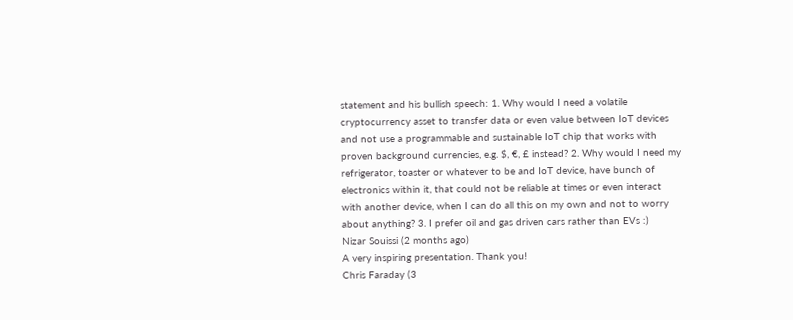statement and his bullish speech: 1. Why would I need a volatile cryptocurrency asset to transfer data or even value between IoT devices and not use a programmable and sustainable IoT chip that works with proven background currencies, e.g. $, €, £ instead? 2. Why would I need my refrigerator, toaster or whatever to be and IoT device, have bunch of electronics within it, that could not be reliable at times or even interact with another device, when I can do all this on my own and not to worry about anything? 3. I prefer oil and gas driven cars rather than EVs :)
Nizar Souissi (2 months ago)
A very inspiring presentation. Thank you!
Chris Faraday (3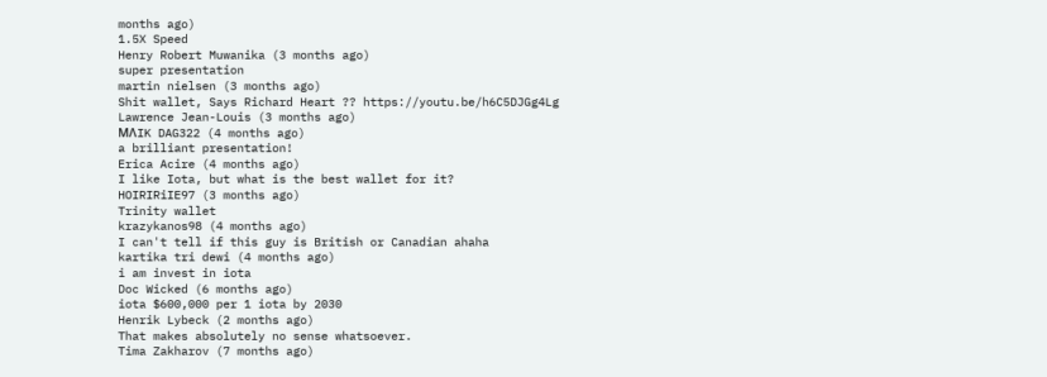months ago)
1.5X Speed
Henry Robert Muwanika (3 months ago)
super presentation
martin nielsen (3 months ago)
Shit wallet, Says Richard Heart ?? https://youtu.be/h6C5DJGg4Lg
Lawrence Jean-Louis (3 months ago)
MΛIK DAG322 (4 months ago)
a brilliant presentation!
Erica Acire (4 months ago)
I like Iota, but what is the best wallet for it?
HOIRIRiIE97 (3 months ago)
Trinity wallet
krazykanos98 (4 months ago)
I can't tell if this guy is British or Canadian ahaha
kartika tri dewi (4 months ago)
i am invest in iota
Doc Wicked (6 months ago)
iota $600,000 per 1 iota by 2030
Henrik Lybeck (2 months ago)
That makes absolutely no sense whatsoever.
Tima Zakharov (7 months ago)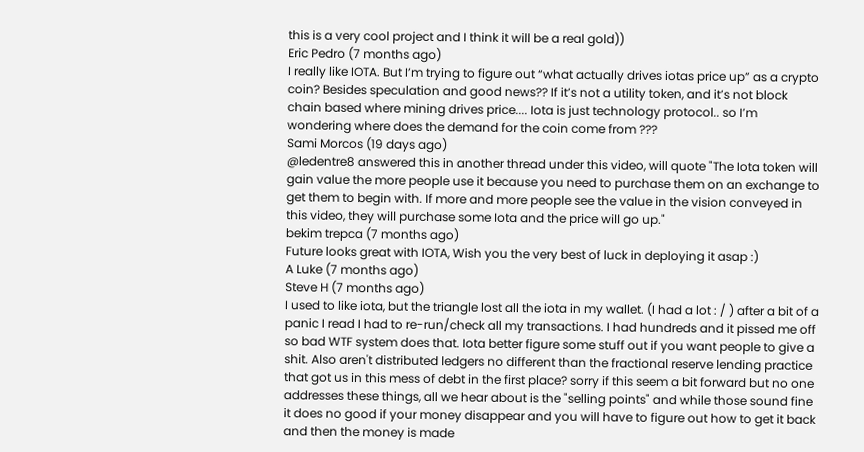this is a very cool project and I think it will be a real gold))
Eric Pedro (7 months ago)
I really like IOTA. But I’m trying to figure out “what actually drives iotas price up” as a crypto coin? Besides speculation and good news?? If it’s not a utility token, and it’s not block chain based where mining drives price.... Iota is just technology protocol.. so I’m wondering where does the demand for the coin come from ???
Sami Morcos (19 days ago)
@ledentre8 answered this in another thread under this video, will quote "The Iota token will gain value the more people use it because you need to purchase them on an exchange to get them to begin with. If more and more people see the value in the vision conveyed in this video, they will purchase some Iota and the price will go up."
bekim trepca (7 months ago)
Future looks great with IOTA, Wish you the very best of luck in deploying it asap :)
A Luke (7 months ago)
Steve H (7 months ago)
I used to like iota, but the triangle lost all the iota in my wallet. (I had a lot : / ) after a bit of a panic I read I had to re-run/check all my transactions. I had hundreds and it pissed me off so bad WTF system does that. Iota better figure some stuff out if you want people to give a shit. Also aren't distributed ledgers no different than the fractional reserve lending practice that got us in this mess of debt in the first place? sorry if this seem a bit forward but no one addresses these things, all we hear about is the "selling points" and while those sound fine it does no good if your money disappear and you will have to figure out how to get it back and then the money is made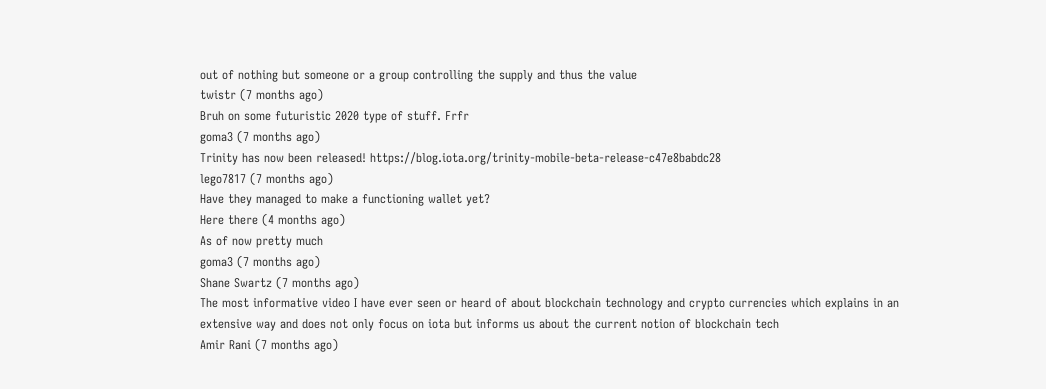out of nothing but someone or a group controlling the supply and thus the value
twistr (7 months ago)
Bruh on some futuristic 2020 type of stuff. Frfr
goma3 (7 months ago)
Trinity has now been released! https://blog.iota.org/trinity-mobile-beta-release-c47e8babdc28
lego7817 (7 months ago)
Have they managed to make a functioning wallet yet?
Here there (4 months ago)
As of now pretty much
goma3 (7 months ago)
Shane Swartz (7 months ago)
The most informative video I have ever seen or heard of about blockchain technology and crypto currencies which explains in an extensive way and does not only focus on iota but informs us about the current notion of blockchain tech
Amir Rani (7 months ago)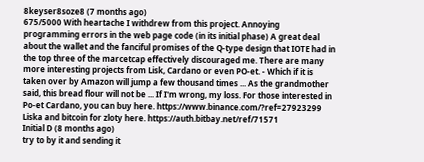8keyser8soze8 (7 months ago)
675/5000 With heartache I withdrew from this project. Annoying programming errors in the web page code (in its initial phase) A great deal about the wallet and the fanciful promises of the Q-type design that IOTE had in the top three of the marcetcap effectively discouraged me. There are many more interesting projects from Lisk, Cardano or even PO-et. - Which if it is taken over by Amazon will jump a few thousand times ... As the grandmother said, this bread flour will not be ... If I'm wrong, my loss. For those interested in Po-et Cardano, you can buy here. https://www.binance.com/?ref=27923299 Liska and bitcoin for zloty here. https://auth.bitbay.net/ref/71571
Initial D (8 months ago)
try to by it and sending it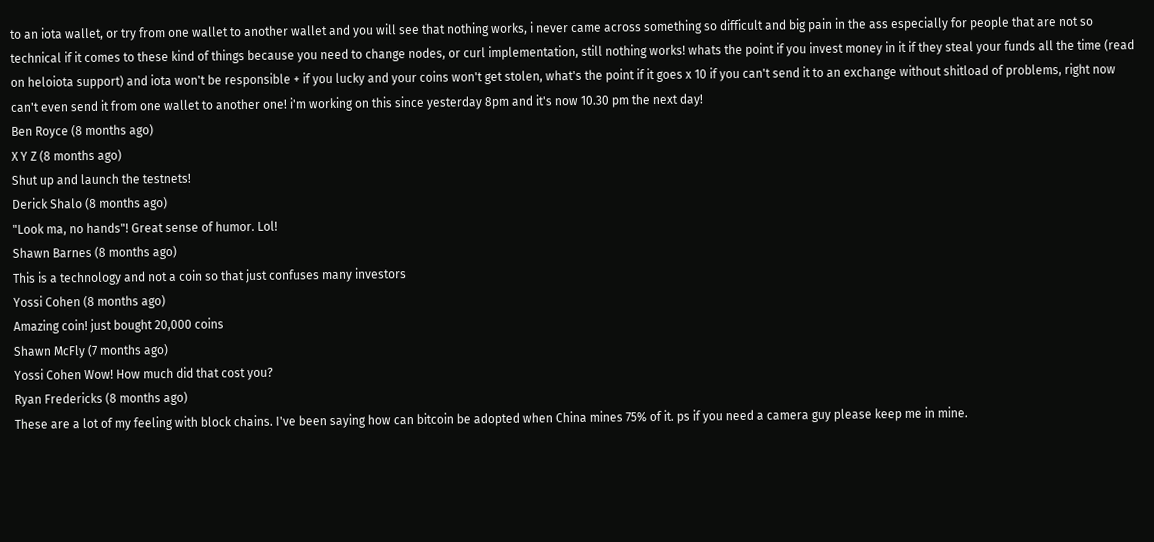to an iota wallet, or try from one wallet to another wallet and you will see that nothing works, i never came across something so difficult and big pain in the ass especially for people that are not so technical if it comes to these kind of things because you need to change nodes, or curl implementation, still nothing works! whats the point if you invest money in it if they steal your funds all the time (read on heloiota support) and iota won't be responsible + if you lucky and your coins won't get stolen, what's the point if it goes x 10 if you can't send it to an exchange without shitload of problems, right now can't even send it from one wallet to another one! i'm working on this since yesterday 8pm and it's now 10.30 pm the next day!
Ben Royce (8 months ago)
X Y Z (8 months ago)
Shut up and launch the testnets!
Derick Shalo (8 months ago)
"Look ma, no hands"! Great sense of humor. Lol!
Shawn Barnes (8 months ago)
This is a technology and not a coin so that just confuses many investors
Yossi Cohen (8 months ago)
Amazing coin! just bought 20,000 coins
Shawn McFly (7 months ago)
Yossi Cohen Wow! How much did that cost you?
Ryan Fredericks (8 months ago)
These are a lot of my feeling with block chains. I've been saying how can bitcoin be adopted when China mines 75% of it. ps if you need a camera guy please keep me in mine.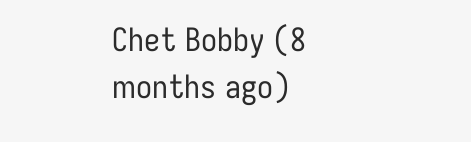Chet Bobby (8 months ago)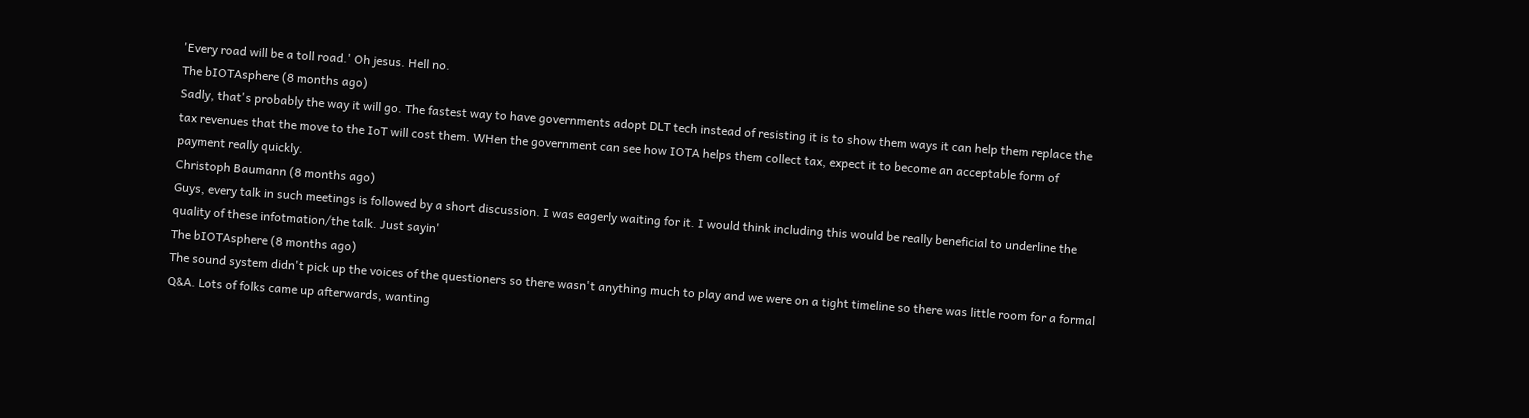'Every road will be a toll road.' Oh jesus. Hell no.
The bIOTAsphere (8 months ago)
Sadly, that's probably the way it will go. The fastest way to have governments adopt DLT tech instead of resisting it is to show them ways it can help them replace the tax revenues that the move to the IoT will cost them. WHen the government can see how IOTA helps them collect tax, expect it to become an acceptable form of payment really quickly.
Christoph Baumann (8 months ago)
Guys, every talk in such meetings is followed by a short discussion. I was eagerly waiting for it. I would think including this would be really beneficial to underline the quality of these infotmation/the talk. Just sayin'
The bIOTAsphere (8 months ago)
The sound system didn't pick up the voices of the questioners so there wasn't anything much to play and we were on a tight timeline so there was little room for a formal Q&A. Lots of folks came up afterwards, wanting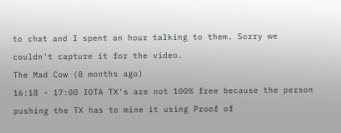to chat and I spent an hour talking to them. Sorry we couldn't capture it for the video.
The Mad Cow (8 months ago)
16:18 - 17:00 IOTA TX's are not 100% free because the person pushing the TX has to mine it using Proof of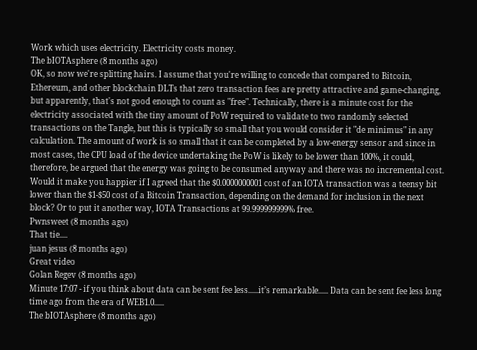Work which uses electricity. Electricity costs money.
The bIOTAsphere (8 months ago)
OK, so now we're splitting hairs. I assume that you're willing to concede that compared to Bitcoin, Ethereum, and other blockchain DLTs that zero transaction fees are pretty attractive and game-changing, but apparently, that's not good enough to count as "free". Technically, there is a minute cost for the electricity associated with the tiny amount of PoW required to validate to two randomly selected transactions on the Tangle, but this is typically so small that you would consider it "de minimus" in any calculation. The amount of work is so small that it can be completed by a low-energy sensor and since in most cases, the CPU load of the device undertaking the PoW is likely to be lower than 100%, it could, therefore, be argued that the energy was going to be consumed anyway and there was no incremental cost. Would it make you happier if I agreed that the $0.0000000001 cost of an IOTA transaction was a teensy bit lower than the $1-$50 cost of a Bitcoin Transaction, depending on the demand for inclusion in the next block? Or to put it another way, IOTA Transactions at 99.999999999% free.
Pwnsweet (8 months ago)
That tie....
juan jesus (8 months ago)
Great video
Golan Regev (8 months ago)
Minute 17:07 - if you think about data can be sent fee less.....it’s remarkable..... Data can be sent fee less long time ago from the era of WEB1.0.....
The bIOTAsphere (8 months ago)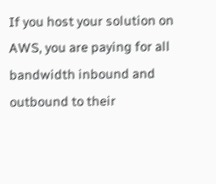If you host your solution on AWS, you are paying for all bandwidth inbound and outbound to their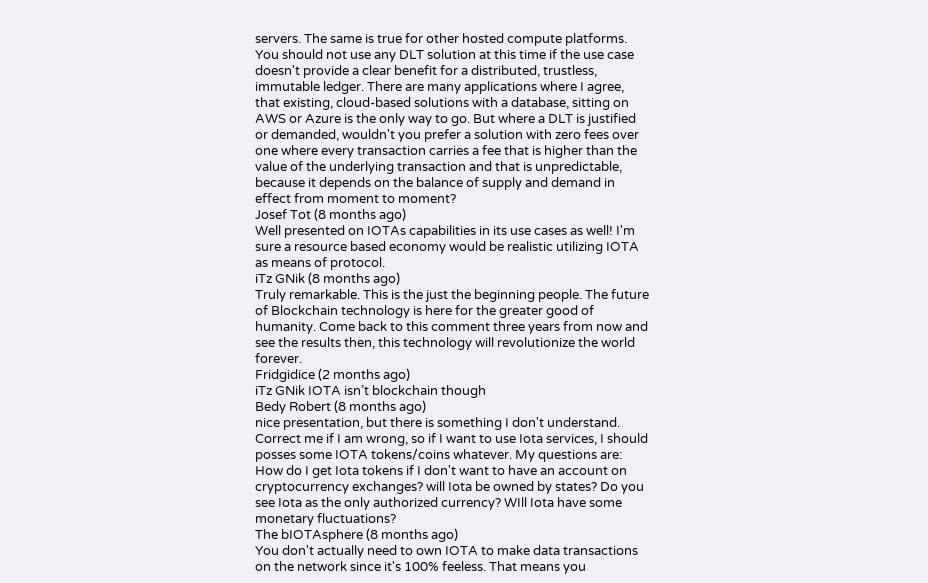servers. The same is true for other hosted compute platforms. You should not use any DLT solution at this time if the use case doesn't provide a clear benefit for a distributed, trustless, immutable ledger. There are many applications where I agree, that existing, cloud-based solutions with a database, sitting on AWS or Azure is the only way to go. But where a DLT is justified or demanded, wouldn't you prefer a solution with zero fees over one where every transaction carries a fee that is higher than the value of the underlying transaction and that is unpredictable, because it depends on the balance of supply and demand in effect from moment to moment?
Josef Tot (8 months ago)
Well presented on IOTAs capabilities in its use cases as well! I'm sure a resource based economy would be realistic utilizing IOTA as means of protocol.
iTz GNik (8 months ago)
Truly remarkable. This is the just the beginning people. The future of Blockchain technology is here for the greater good of humanity. Come back to this comment three years from now and see the results then, this technology will revolutionize the world forever.
Fridgidice (2 months ago)
iTz GNik IOTA isn’t blockchain though
Bedy Robert (8 months ago)
nice presentation, but there is something I don't understand. Correct me if I am wrong, so if I want to use Iota services, I should posses some IOTA tokens/coins whatever. My questions are: How do I get Iota tokens if I don't want to have an account on cryptocurrency exchanges? will Iota be owned by states? Do you see Iota as the only authorized currency? WIll Iota have some monetary fluctuations?
The bIOTAsphere (8 months ago)
You don't actually need to own IOTA to make data transactions on the network since it's 100% feeless. That means you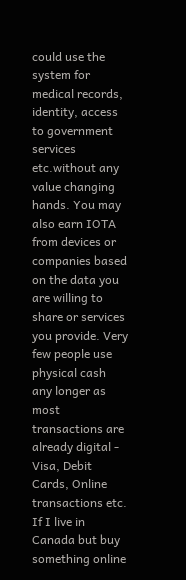could use the system for medical records, identity, access to government services etc.without any value changing hands. You may also earn IOTA from devices or companies based on the data you are willing to share or services you provide. Very few people use physical cash any longer as most transactions are already digital - Visa, Debit Cards, Online transactions etc. If I live in Canada but buy something online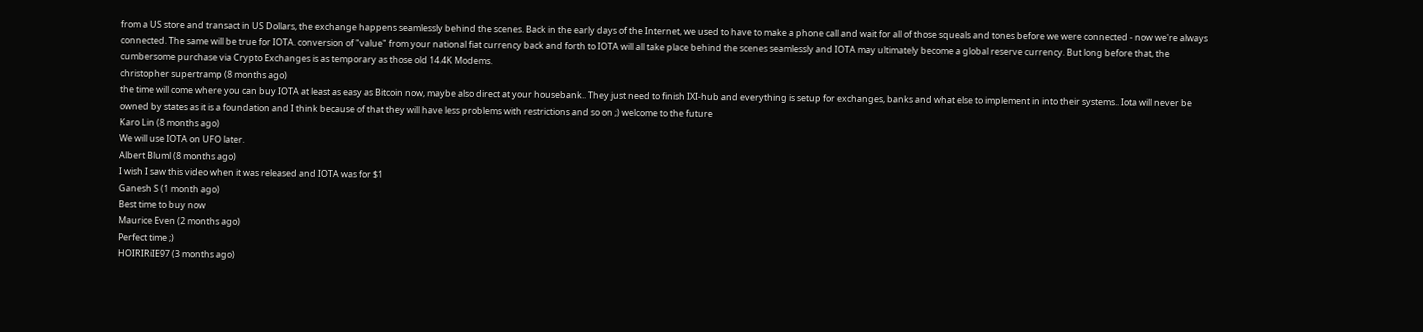from a US store and transact in US Dollars, the exchange happens seamlessly behind the scenes. Back in the early days of the Internet, we used to have to make a phone call and wait for all of those squeals and tones before we were connected - now we're always connected. The same will be true for IOTA. conversion of "value" from your national fiat currency back and forth to IOTA will all take place behind the scenes seamlessly and IOTA may ultimately become a global reserve currency. But long before that, the cumbersome purchase via Crypto Exchanges is as temporary as those old 14.4K Modems.
christopher supertramp (8 months ago)
the time will come where you can buy IOTA at least as easy as Bitcoin now, maybe also direct at your housebank.. They just need to finish IXI-hub and everything is setup for exchanges, banks and what else to implement in into their systems.. Iota will never be owned by states as it is a foundation and I think because of that they will have less problems with restrictions and so on ;) welcome to the future
Karo Lin (8 months ago)
We will use IOTA on UFO later.
Albert Bluml (8 months ago)
I wish I saw this video when it was released and IOTA was for $1
Ganesh S (1 month ago)
Best time to buy now
Maurice Even (2 months ago)
Perfect time ;)
HOIRIRiIE97 (3 months ago)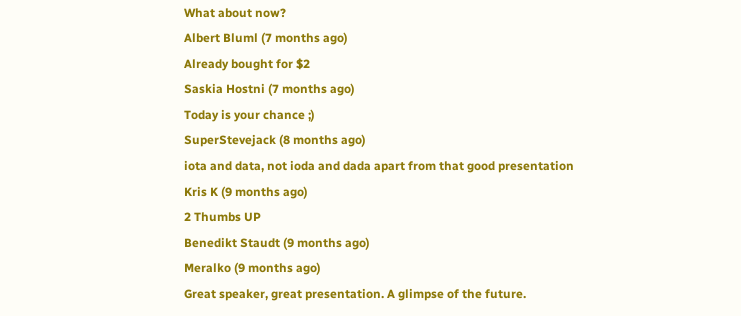What about now?
Albert Bluml (7 months ago)
Already bought for $2
Saskia Hostni (7 months ago)
Today is your chance ;)
SuperStevejack (8 months ago)
iota and data, not ioda and dada apart from that good presentation
Kris K (9 months ago)
2 Thumbs UP
Benedikt Staudt (9 months ago)
Meralko (9 months ago)
Great speaker, great presentation. A glimpse of the future.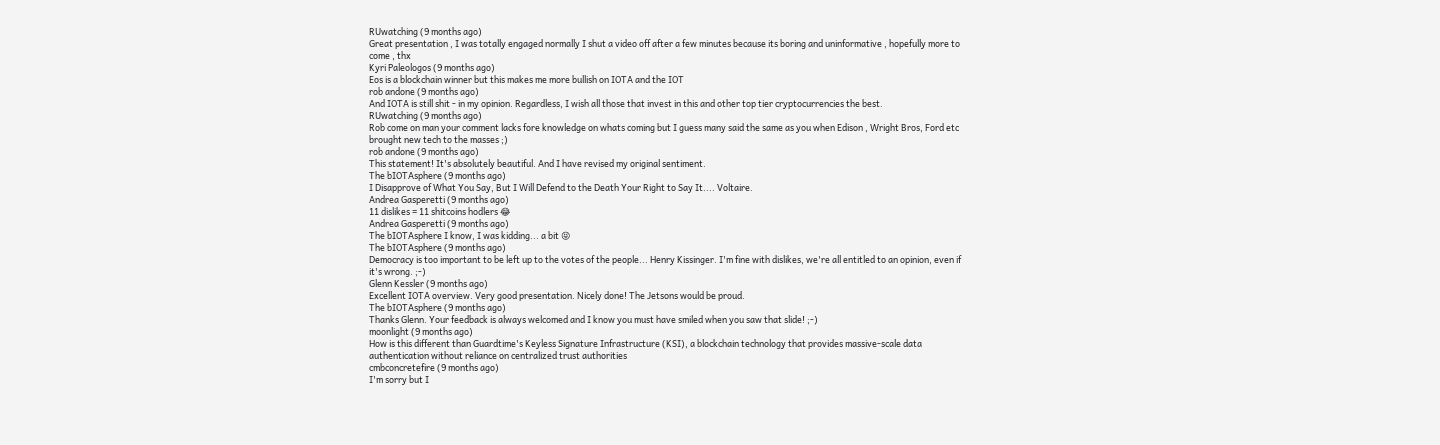RUwatching (9 months ago)
Great presentation , I was totally engaged normally I shut a video off after a few minutes because its boring and uninformative , hopefully more to come , thx
Kyri Paleologos (9 months ago)
Eos is a blockchain winner but this makes me more bullish on IOTA and the IOT
rob andone (9 months ago)
And IOTA is still shit - in my opinion. Regardless, I wish all those that invest in this and other top tier cryptocurrencies the best.
RUwatching (9 months ago)
Rob come on man your comment lacks fore knowledge on whats coming but I guess many said the same as you when Edison , Wright Bros, Ford etc brought new tech to the masses ;)
rob andone (9 months ago)
This statement! It's absolutely beautiful. And I have revised my original sentiment.
The bIOTAsphere (9 months ago)
I Disapprove of What You Say, But I Will Defend to the Death Your Right to Say It.... Voltaire.
Andrea Gasperetti (9 months ago)
11 dislikes = 11 shitcoins hodlers 😂
Andrea Gasperetti (9 months ago)
The bIOTAsphere I know, I was kidding... a bit 😝
The bIOTAsphere (9 months ago)
Democracy is too important to be left up to the votes of the people... Henry Kissinger. I'm fine with dislikes, we're all entitled to an opinion, even if it's wrong. ;-)
Glenn Kessler (9 months ago)
Excellent IOTA overview. Very good presentation. Nicely done! The Jetsons would be proud.
The bIOTAsphere (9 months ago)
Thanks Glenn. Your feedback is always welcomed and I know you must have smiled when you saw that slide! ;-)
moonlight (9 months ago)
How is this different than Guardtime's Keyless Signature Infrastructure (KSI), a blockchain technology that provides massive-scale data authentication without reliance on centralized trust authorities
cmbconcretefire (9 months ago)
I'm sorry but I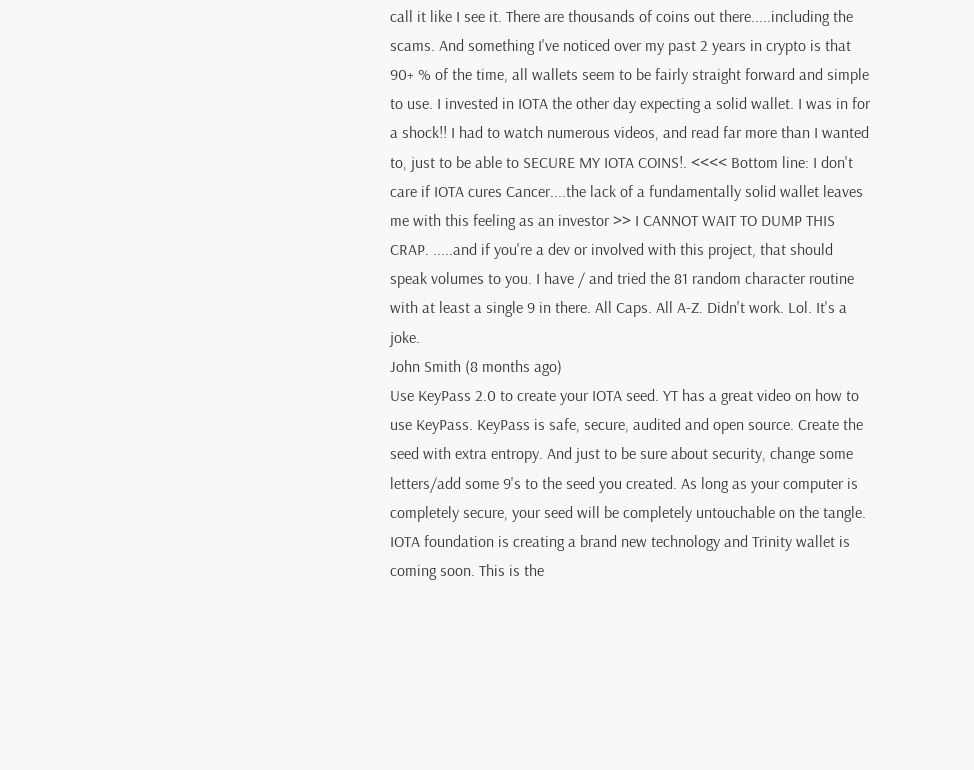call it like I see it. There are thousands of coins out there.....including the scams. And something I've noticed over my past 2 years in crypto is that 90+ % of the time, all wallets seem to be fairly straight forward and simple to use. I invested in IOTA the other day expecting a solid wallet. I was in for a shock!! I had to watch numerous videos, and read far more than I wanted to, just to be able to SECURE MY IOTA COINS!. <<<< Bottom line: I don't care if IOTA cures Cancer....the lack of a fundamentally solid wallet leaves me with this feeling as an investor >> I CANNOT WAIT TO DUMP THIS CRAP. .....and if you're a dev or involved with this project, that should speak volumes to you. I have / and tried the 81 random character routine with at least a single 9 in there. All Caps. All A-Z. Didn't work. Lol. It's a joke.
John Smith (8 months ago)
Use KeyPass 2.0 to create your IOTA seed. YT has a great video on how to use KeyPass. KeyPass is safe, secure, audited and open source. Create the seed with extra entropy. And just to be sure about security, change some letters/add some 9's to the seed you created. As long as your computer is completely secure, your seed will be completely untouchable on the tangle. IOTA foundation is creating a brand new technology and Trinity wallet is coming soon. This is the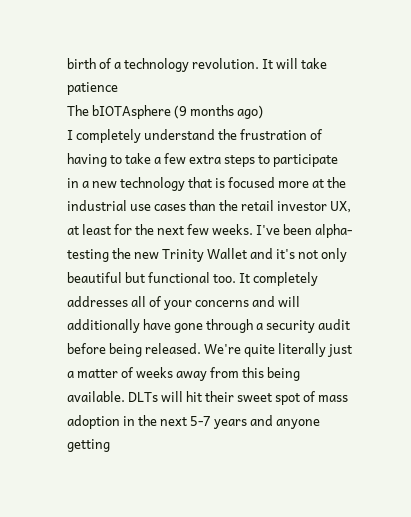birth of a technology revolution. It will take patience
The bIOTAsphere (9 months ago)
I completely understand the frustration of having to take a few extra steps to participate in a new technology that is focused more at the industrial use cases than the retail investor UX, at least for the next few weeks. I've been alpha-testing the new Trinity Wallet and it's not only beautiful but functional too. It completely addresses all of your concerns and will additionally have gone through a security audit before being released. We're quite literally just a matter of weeks away from this being available. DLTs will hit their sweet spot of mass adoption in the next 5-7 years and anyone getting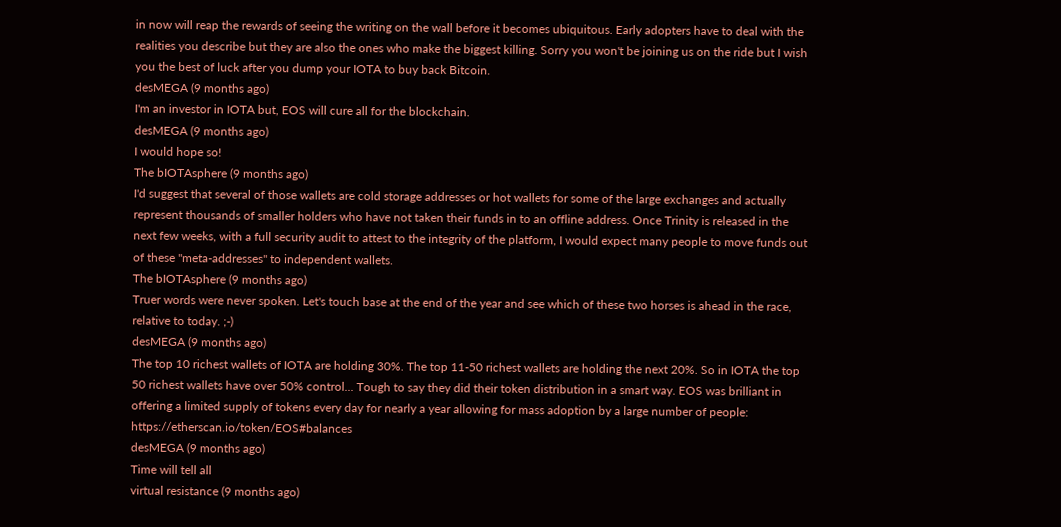in now will reap the rewards of seeing the writing on the wall before it becomes ubiquitous. Early adopters have to deal with the realities you describe but they are also the ones who make the biggest killing. Sorry you won't be joining us on the ride but I wish you the best of luck after you dump your IOTA to buy back Bitcoin.
desMEGA (9 months ago)
I'm an investor in IOTA but, EOS will cure all for the blockchain.
desMEGA (9 months ago)
I would hope so!
The bIOTAsphere (9 months ago)
I'd suggest that several of those wallets are cold storage addresses or hot wallets for some of the large exchanges and actually represent thousands of smaller holders who have not taken their funds in to an offline address. Once Trinity is released in the next few weeks, with a full security audit to attest to the integrity of the platform, I would expect many people to move funds out of these "meta-addresses" to independent wallets.
The bIOTAsphere (9 months ago)
Truer words were never spoken. Let's touch base at the end of the year and see which of these two horses is ahead in the race, relative to today. ;-)
desMEGA (9 months ago)
The top 10 richest wallets of IOTA are holding 30%. The top 11-50 richest wallets are holding the next 20%. So in IOTA the top 50 richest wallets have over 50% control... Tough to say they did their token distribution in a smart way. EOS was brilliant in offering a limited supply of tokens every day for nearly a year allowing for mass adoption by a large number of people: https://etherscan.io/token/EOS#balances
desMEGA (9 months ago)
Time will tell all
virtual resistance (9 months ago)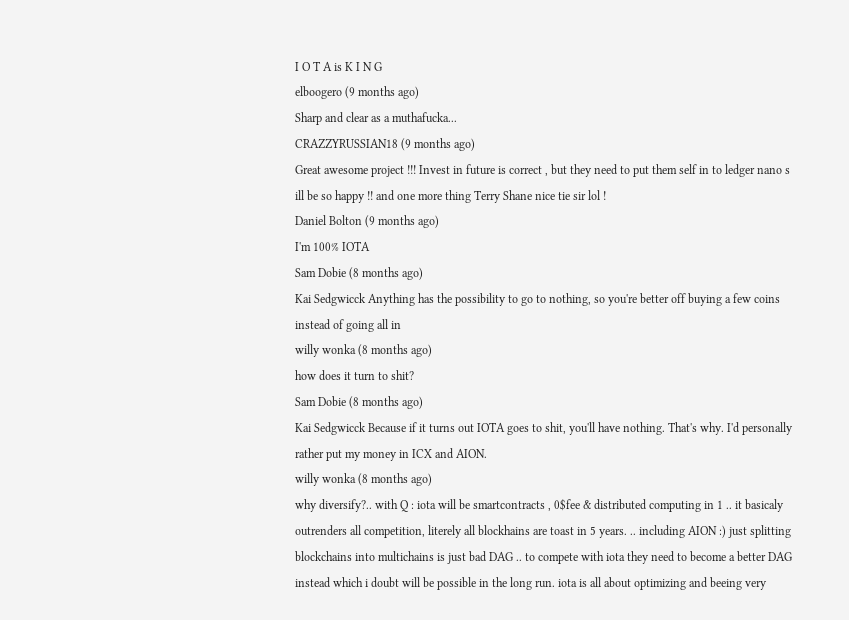I O T A is K I N G
elboogero (9 months ago)
Sharp and clear as a muthafucka...
CRAZZYRUSSIAN18 (9 months ago)
Great awesome project !!! Invest in future is correct , but they need to put them self in to ledger nano s ill be so happy !! and one more thing Terry Shane nice tie sir lol !
Daniel Bolton (9 months ago)
I'm 100% IOTA
Sam Dobie (8 months ago)
Kai Sedgwicck Anything has the possibility to go to nothing, so you're better off buying a few coins instead of going all in
willy wonka (8 months ago)
how does it turn to shit?
Sam Dobie (8 months ago)
Kai Sedgwicck Because if it turns out IOTA goes to shit, you'll have nothing. That's why. I'd personally rather put my money in ICX and AION.
willy wonka (8 months ago)
why diversify?.. with Q : iota will be smartcontracts , 0$fee & distributed computing in 1 .. it basicaly outrenders all competition, literely all blockhains are toast in 5 years. .. including AION :) just splitting blockchains into multichains is just bad DAG .. to compete with iota they need to become a better DAG instead which i doubt will be possible in the long run. iota is all about optimizing and beeing very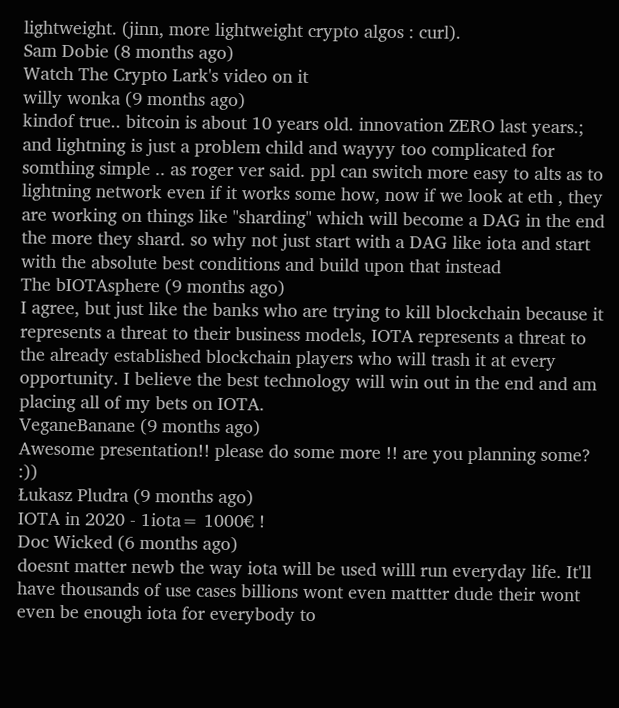lightweight. (jinn, more lightweight crypto algos : curl).
Sam Dobie (8 months ago)
Watch The Crypto Lark's video on it
willy wonka (9 months ago)
kindof true.. bitcoin is about 10 years old. innovation ZERO last years.; and lightning is just a problem child and wayyy too complicated for somthing simple .. as roger ver said. ppl can switch more easy to alts as to lightning network even if it works some how, now if we look at eth , they are working on things like "sharding" which will become a DAG in the end the more they shard. so why not just start with a DAG like iota and start with the absolute best conditions and build upon that instead
The bIOTAsphere (9 months ago)
I agree, but just like the banks who are trying to kill blockchain because it represents a threat to their business models, IOTA represents a threat to the already established blockchain players who will trash it at every opportunity. I believe the best technology will win out in the end and am placing all of my bets on IOTA.
VeganeBanane (9 months ago)
Awesome presentation!! please do some more !! are you planning some? :))
Łukasz Pludra (9 months ago)
IOTA in 2020 - 1iota= 1000€ !
Doc Wicked (6 months ago)
doesnt matter newb the way iota will be used willl run everyday life. It'll have thousands of use cases billions wont even mattter dude their wont even be enough iota for everybody to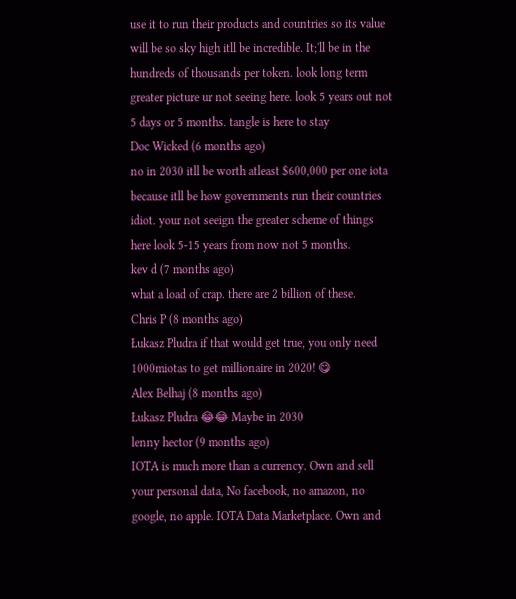use it to run their products and countries so its value will be so sky high itll be incredible. It;'ll be in the hundreds of thousands per token. look long term greater picture ur not seeing here. look 5 years out not 5 days or 5 months. tangle is here to stay
Doc Wicked (6 months ago)
no in 2030 itll be worth atleast $600,000 per one iota because itll be how governments run their countries idiot. your not seeign the greater scheme of things here look 5-15 years from now not 5 months.
kev d (7 months ago)
what a load of crap. there are 2 billion of these.
Chris P (8 months ago)
Łukasz Pludra if that would get true, you only need 1000miotas to get millionaire in 2020! 😋
Alex Belhaj (8 months ago)
Łukasz Pludra 😂😂 Maybe in 2030
lenny hector (9 months ago)
IOTA is much more than a currency. Own and sell your personal data, No facebook, no amazon, no google, no apple. IOTA Data Marketplace. Own and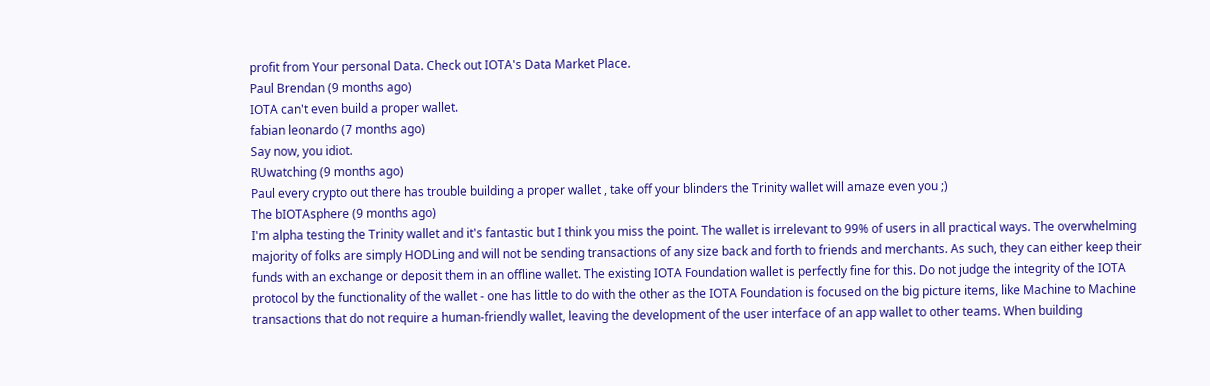profit from Your personal Data. Check out IOTA's Data Market Place.
Paul Brendan (9 months ago)
IOTA can't even build a proper wallet.
fabian leonardo (7 months ago)
Say now, you idiot.
RUwatching (9 months ago)
Paul every crypto out there has trouble building a proper wallet , take off your blinders the Trinity wallet will amaze even you ;)
The bIOTAsphere (9 months ago)
I'm alpha testing the Trinity wallet and it's fantastic but I think you miss the point. The wallet is irrelevant to 99% of users in all practical ways. The overwhelming majority of folks are simply HODLing and will not be sending transactions of any size back and forth to friends and merchants. As such, they can either keep their funds with an exchange or deposit them in an offline wallet. The existing IOTA Foundation wallet is perfectly fine for this. Do not judge the integrity of the IOTA protocol by the functionality of the wallet - one has little to do with the other as the IOTA Foundation is focused on the big picture items, like Machine to Machine transactions that do not require a human-friendly wallet, leaving the development of the user interface of an app wallet to other teams. When building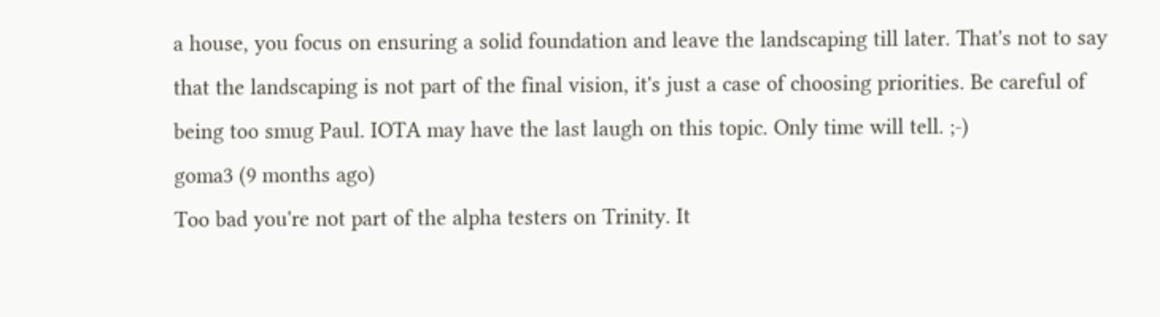a house, you focus on ensuring a solid foundation and leave the landscaping till later. That's not to say that the landscaping is not part of the final vision, it's just a case of choosing priorities. Be careful of being too smug Paul. IOTA may have the last laugh on this topic. Only time will tell. ;-)
goma3 (9 months ago)
Too bad you're not part of the alpha testers on Trinity. It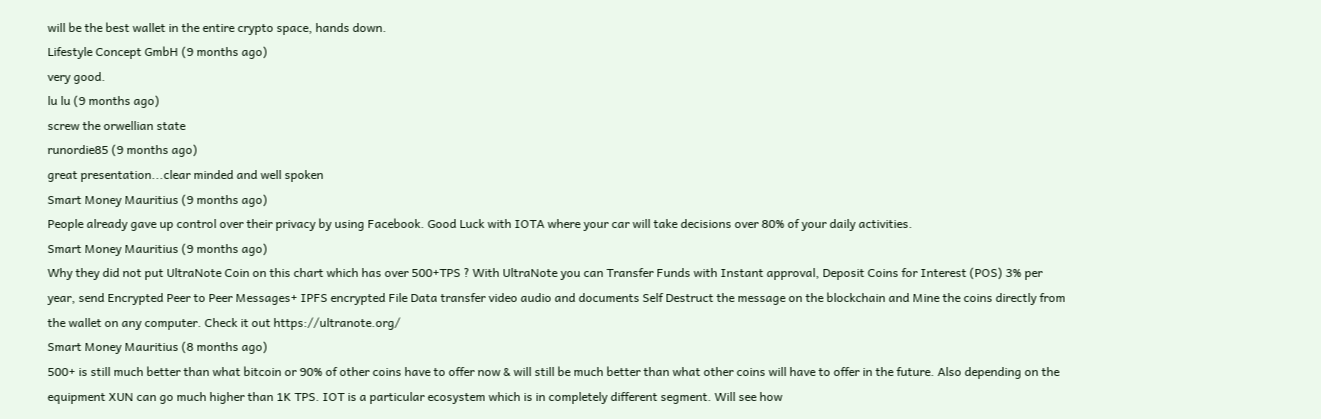will be the best wallet in the entire crypto space, hands down.
Lifestyle Concept GmbH (9 months ago)
very good.
lu lu (9 months ago)
screw the orwellian state
runordie85 (9 months ago)
great presentation...clear minded and well spoken
Smart Money Mauritius (9 months ago)
People already gave up control over their privacy by using Facebook. Good Luck with IOTA where your car will take decisions over 80% of your daily activities.
Smart Money Mauritius (9 months ago)
Why they did not put UltraNote Coin on this chart which has over 500+TPS ? With UltraNote you can Transfer Funds with Instant approval, Deposit Coins for Interest (POS) 3% per year, send Encrypted Peer to Peer Messages+ IPFS encrypted File Data transfer video audio and documents Self Destruct the message on the blockchain and Mine the coins directly from the wallet on any computer. Check it out https://ultranote.org/
Smart Money Mauritius (8 months ago)
500+ is still much better than what bitcoin or 90% of other coins have to offer now & will still be much better than what other coins will have to offer in the future. Also depending on the equipment XUN can go much higher than 1K TPS. IOT is a particular ecosystem which is in completely different segment. Will see how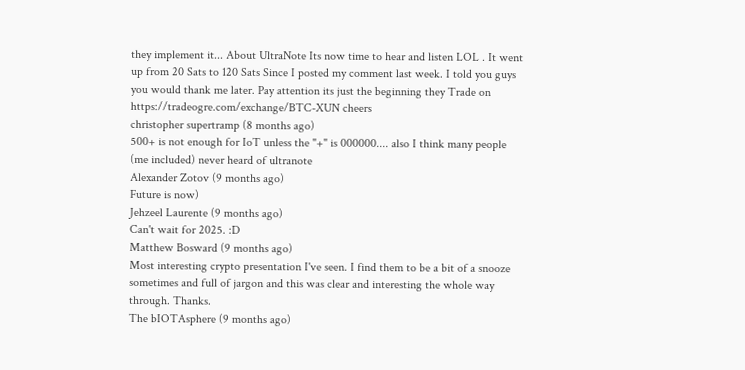they implement it... About UltraNote Its now time to hear and listen LOL . It went up from 20 Sats to 120 Sats Since I posted my comment last week. I told you guys you would thank me later. Pay attention its just the beginning they Trade on https://tradeogre.com/exchange/BTC-XUN cheers
christopher supertramp (8 months ago)
500+ is not enough for IoT unless the "+" is 000000.... also I think many people (me included) never heard of ultranote
Alexander Zotov (9 months ago)
Future is now)
Jehzeel Laurente (9 months ago)
Can't wait for 2025. :D
Matthew Bosward (9 months ago)
Most interesting crypto presentation I've seen. I find them to be a bit of a snooze sometimes and full of jargon and this was clear and interesting the whole way through. Thanks.
The bIOTAsphere (9 months ago)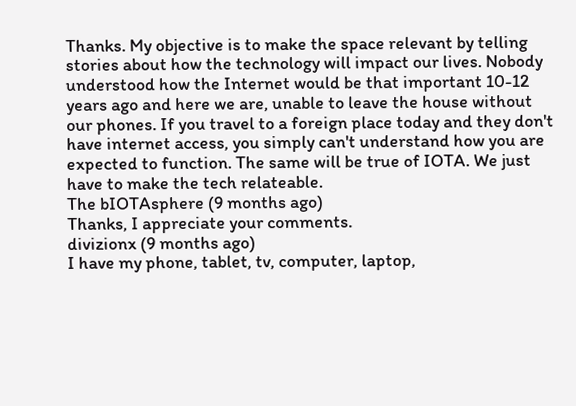Thanks. My objective is to make the space relevant by telling stories about how the technology will impact our lives. Nobody understood how the Internet would be that important 10-12 years ago and here we are, unable to leave the house without our phones. If you travel to a foreign place today and they don't have internet access, you simply can't understand how you are expected to function. The same will be true of IOTA. We just have to make the tech relateable.
The bIOTAsphere (9 months ago)
Thanks, I appreciate your comments.
divizionx (9 months ago)
I have my phone, tablet, tv, computer, laptop,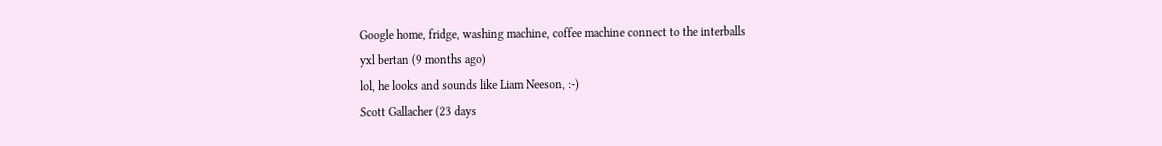Google home, fridge, washing machine, coffee machine connect to the interballs
yxl bertan (9 months ago)
lol, he looks and sounds like Liam Neeson, :-)
Scott Gallacher (23 days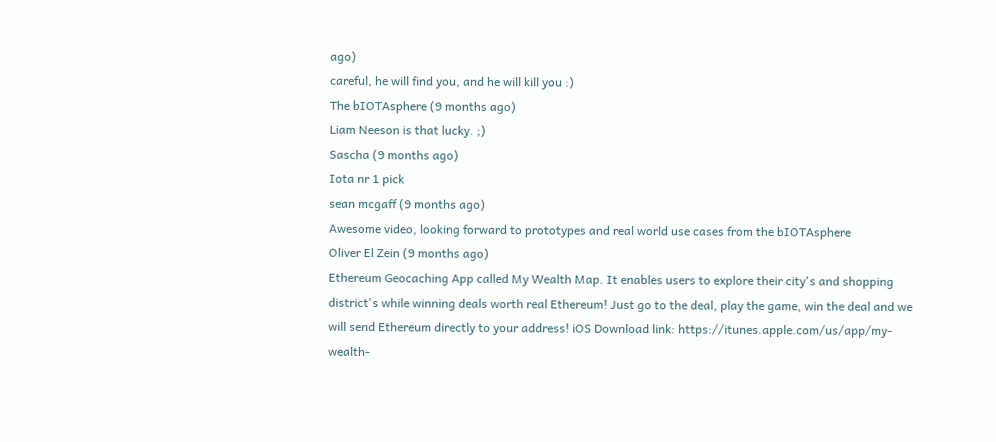ago)
careful, he will find you, and he will kill you :)
The bIOTAsphere (9 months ago)
Liam Neeson is that lucky. ;)
Sascha (9 months ago)
Iota nr 1 pick
sean mcgaff (9 months ago)
Awesome video, looking forward to prototypes and real world use cases from the bIOTAsphere
Oliver El Zein (9 months ago)
Ethereum Geocaching App called My Wealth Map. It enables users to explore their city's and shopping district's while winning deals worth real Ethereum! Just go to the deal, play the game, win the deal and we will send Ethereum directly to your address! iOS Download link: https://itunes.apple.com/us/app/my-wealth-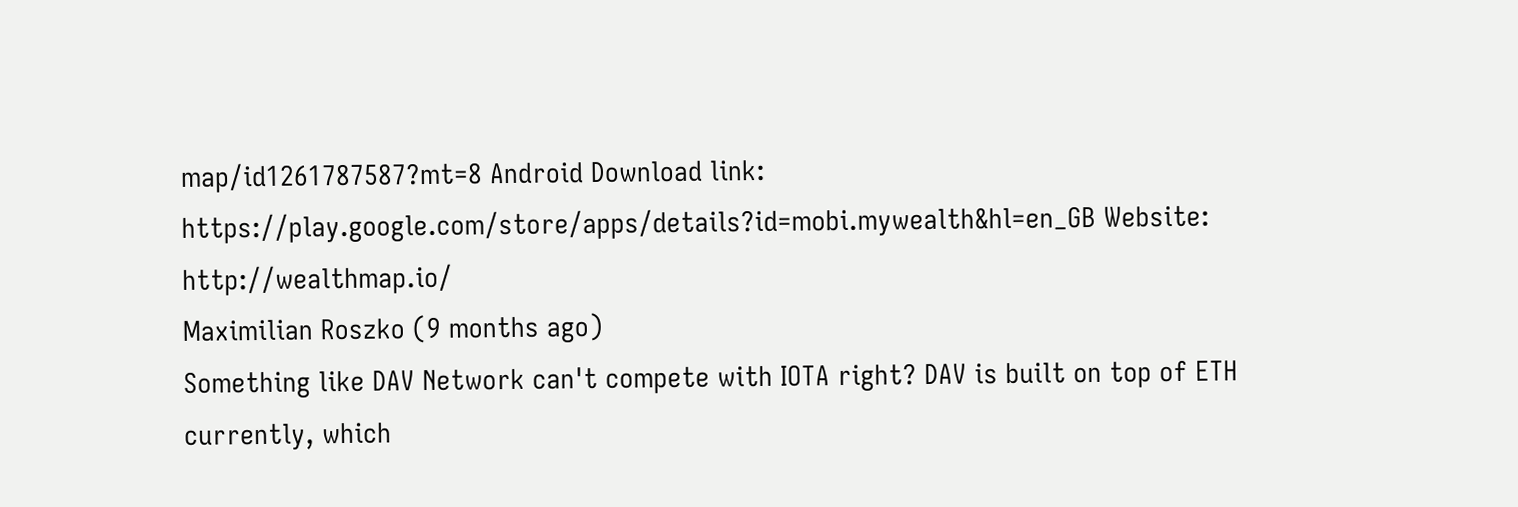map/id1261787587?mt=8 Android Download link: https://play.google.com/store/apps/details?id=mobi.mywealth&hl=en_GB Website: http://wealthmap.io/
Maximilian Roszko (9 months ago)
Something like DAV Network can't compete with IOTA right? DAV is built on top of ETH currently, which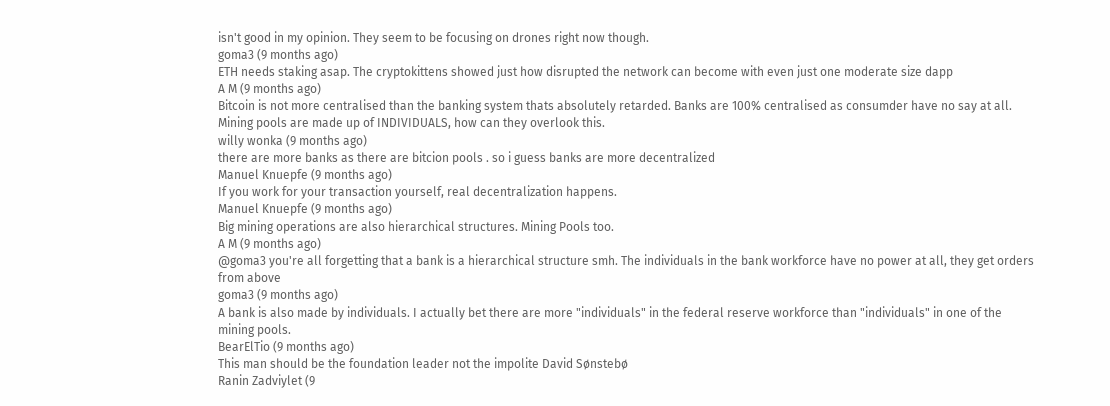isn't good in my opinion. They seem to be focusing on drones right now though.
goma3 (9 months ago)
ETH needs staking asap. The cryptokittens showed just how disrupted the network can become with even just one moderate size dapp
A M (9 months ago)
Bitcoin is not more centralised than the banking system thats absolutely retarded. Banks are 100% centralised as consumder have no say at all. Mining pools are made up of INDIVIDUALS, how can they overlook this.
willy wonka (9 months ago)
there are more banks as there are bitcion pools . so i guess banks are more decentralized
Manuel Knuepfe (9 months ago)
If you work for your transaction yourself, real decentralization happens.
Manuel Knuepfe (9 months ago)
Big mining operations are also hierarchical structures. Mining Pools too.
A M (9 months ago)
@goma3 you're all forgetting that a bank is a hierarchical structure smh. The individuals in the bank workforce have no power at all, they get orders from above
goma3 (9 months ago)
A bank is also made by individuals. I actually bet there are more "individuals" in the federal reserve workforce than "individuals" in one of the mining pools.
BearElTio (9 months ago)
This man should be the foundation leader not the impolite David Sønstebø
Ranin Zadviylet (9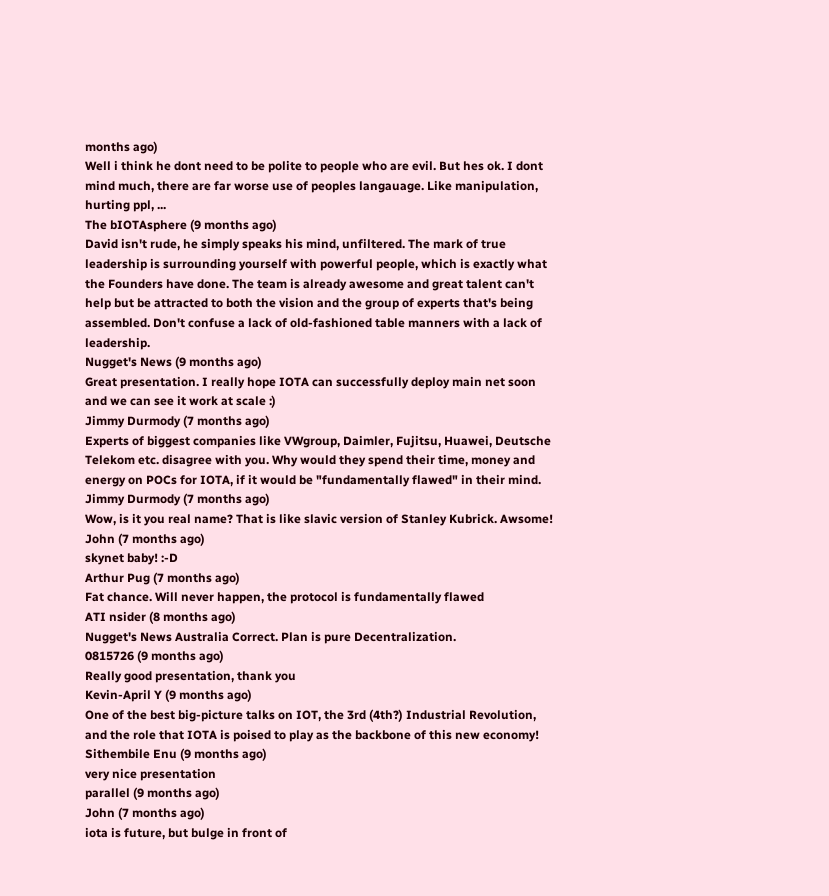months ago)
Well i think he dont need to be polite to people who are evil. But hes ok. I dont mind much, there are far worse use of peoples langauage. Like manipulation, hurting ppl, ...
The bIOTAsphere (9 months ago)
David isn't rude, he simply speaks his mind, unfiltered. The mark of true leadership is surrounding yourself with powerful people, which is exactly what the Founders have done. The team is already awesome and great talent can't help but be attracted to both the vision and the group of experts that's being assembled. Don't confuse a lack of old-fashioned table manners with a lack of leadership.
Nugget's News (9 months ago)
Great presentation. I really hope IOTA can successfully deploy main net soon and we can see it work at scale :)
Jimmy Durmody (7 months ago)
Experts of biggest companies like VWgroup, Daimler, Fujitsu, Huawei, Deutsche Telekom etc. disagree with you. Why would they spend their time, money and energy on POCs for IOTA, if it would be "fundamentally flawed" in their mind.
Jimmy Durmody (7 months ago)
Wow, is it you real name? That is like slavic version of Stanley Kubrick. Awsome!
John (7 months ago)
skynet baby! :-D
Arthur Pug (7 months ago)
Fat chance. Will never happen, the protocol is fundamentally flawed
ATI nsider (8 months ago)
Nugget's News Australia Correct. Plan is pure Decentralization.
0815726 (9 months ago)
Really good presentation, thank you
Kevin-April Y (9 months ago)
One of the best big-picture talks on IOT, the 3rd (4th?) Industrial Revolution, and the role that IOTA is poised to play as the backbone of this new economy!
Sithembile Enu (9 months ago)
very nice presentation
parallel (9 months ago)
John (7 months ago)
iota is future, but bulge in front of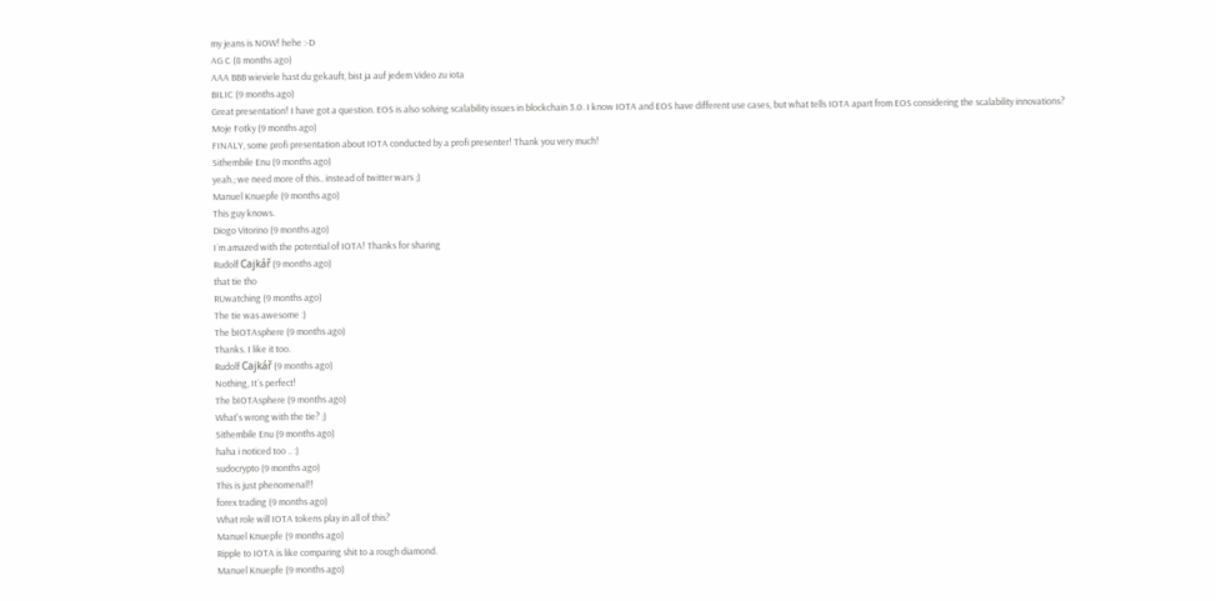my jeans is NOW! hehe :-D
AG C (8 months ago)
AAA BBB wieviele hast du gekauft, bist ja auf jedem Video zu iota
BILIC (9 months ago)
Great presentation! I have got a question. EOS is also solving scalability issues in blockchain 3.0. I know IOTA and EOS have different use cases, but what tells IOTA apart from EOS considering the scalability innovations?
Moje Fotky (9 months ago)
FINALY, some profi presentation about IOTA conducted by a profi presenter! Thank you very much!
Sithembile Enu (9 months ago)
yeah.; we need more of this.. instead of twitter wars ;)
Manuel Knuepfe (9 months ago)
This guy knows.
Diogo Vitorino (9 months ago)
I´m amazed with the potential of IOTA! Thanks for sharing
Rudolf Cajkář (9 months ago)
that tie tho
RUwatching (9 months ago)
The tie was awesome :)
The bIOTAsphere (9 months ago)
Thanks. I like it too.
Rudolf Cajkář (9 months ago)
Nothing, It´s perfect!
The bIOTAsphere (9 months ago)
What's wrong with the tie? ;)
Sithembile Enu (9 months ago)
haha i noticed too .. :)
sudocrypto (9 months ago)
This is just phenomenal!!
forex trading (9 months ago)
What role will IOTA tokens play in all of this?
Manuel Knuepfe (9 months ago)
Ripple to IOTA is like comparing shit to a rough diamond.
Manuel Knuepfe (9 months ago)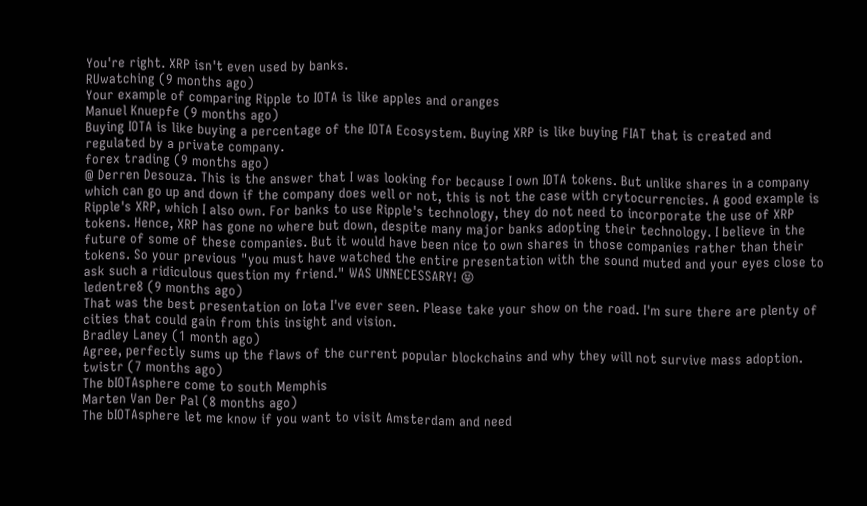You're right. XRP isn't even used by banks.
RUwatching (9 months ago)
Your example of comparing Ripple to IOTA is like apples and oranges
Manuel Knuepfe (9 months ago)
Buying IOTA is like buying a percentage of the IOTA Ecosystem. Buying XRP is like buying FIAT that is created and regulated by a private company.
forex trading (9 months ago)
@ Derren Desouza. This is the answer that I was looking for because I own IOTA tokens. But unlike shares in a company which can go up and down if the company does well or not, this is not the case with crytocurrencies. A good example is Ripple's XRP, which I also own. For banks to use Ripple's technology, they do not need to incorporate the use of XRP tokens. Hence, XRP has gone no where but down, despite many major banks adopting their technology. I believe in the future of some of these companies. But it would have been nice to own shares in those companies rather than their tokens. So your previous "you must have watched the entire presentation with the sound muted and your eyes close to ask such a ridiculous question my friend." WAS UNNECESSARY! 😝
ledentre8 (9 months ago)
That was the best presentation on Iota I've ever seen. Please take your show on the road. I'm sure there are plenty of cities that could gain from this insight and vision.
Bradley Laney (1 month ago)
Agree, perfectly sums up the flaws of the current popular blockchains and why they will not survive mass adoption.
twistr (7 months ago)
The bIOTAsphere come to south Memphis
Marten Van Der Pal (8 months ago)
The bIOTAsphere let me know if you want to visit Amsterdam and need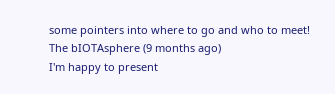some pointers into where to go and who to meet!
The bIOTAsphere (9 months ago)
I'm happy to present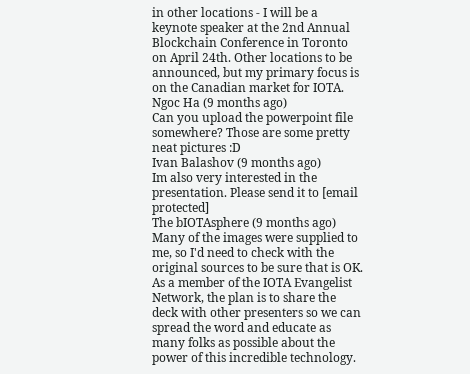in other locations - I will be a keynote speaker at the 2nd Annual Blockchain Conference in Toronto on April 24th. Other locations to be announced, but my primary focus is on the Canadian market for IOTA.
Ngoc Ha (9 months ago)
Can you upload the powerpoint file somewhere? Those are some pretty neat pictures :D
Ivan Balashov (9 months ago)
Im also very interested in the presentation. Please send it to [email protected]
The bIOTAsphere (9 months ago)
Many of the images were supplied to me, so I'd need to check with the original sources to be sure that is OK. As a member of the IOTA Evangelist Network, the plan is to share the deck with other presenters so we can spread the word and educate as many folks as possible about the power of this incredible technology.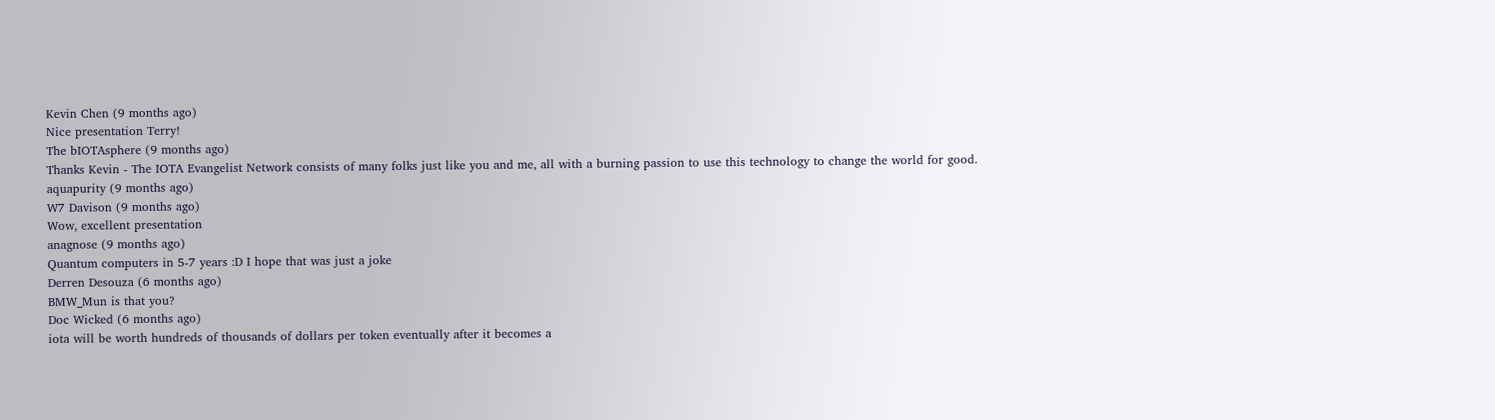Kevin Chen (9 months ago)
Nice presentation Terry!
The bIOTAsphere (9 months ago)
Thanks Kevin - The IOTA Evangelist Network consists of many folks just like you and me, all with a burning passion to use this technology to change the world for good.
aquapurity (9 months ago)
W7 Davison (9 months ago)
Wow, excellent presentation
anagnose (9 months ago)
Quantum computers in 5-7 years :D I hope that was just a joke
Derren Desouza (6 months ago)
BMW_Mun is that you?
Doc Wicked (6 months ago)
iota will be worth hundreds of thousands of dollars per token eventually after it becomes a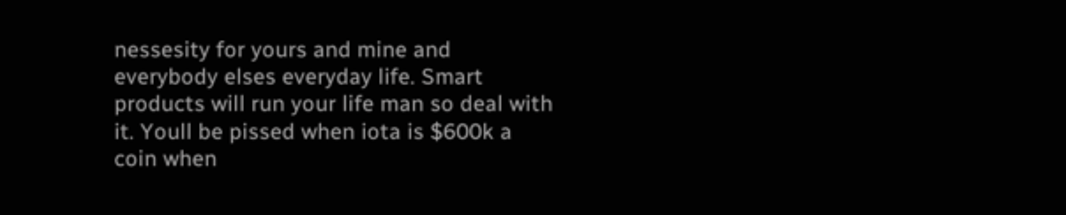nessesity for yours and mine and everybody elses everyday life. Smart products will run your life man so deal with it. Youll be pissed when iota is $600k a coin when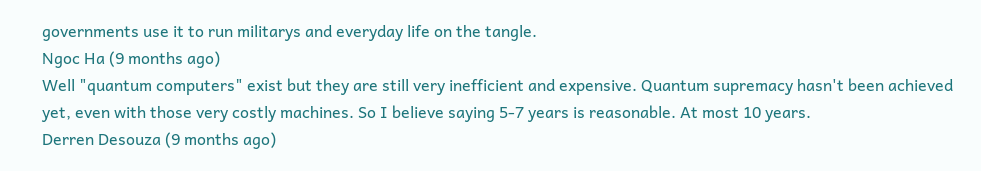governments use it to run militarys and everyday life on the tangle.
Ngoc Ha (9 months ago)
Well "quantum computers" exist but they are still very inefficient and expensive. Quantum supremacy hasn't been achieved yet, even with those very costly machines. So I believe saying 5-7 years is reasonable. At most 10 years.
Derren Desouza (9 months ago)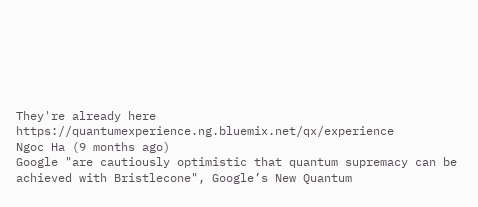They're already here https://quantumexperience.ng.bluemix.net/qx/experience
Ngoc Ha (9 months ago)
Google "are cautiously optimistic that quantum supremacy can be achieved with Bristlecone", Google’s New Quantum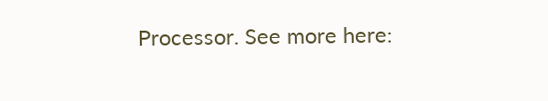Processor. See more here: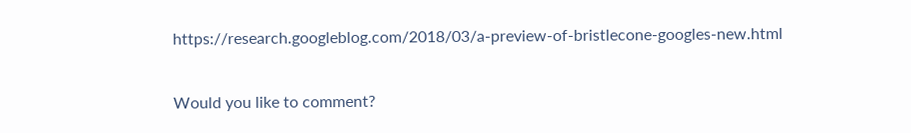https://research.googleblog.com/2018/03/a-preview-of-bristlecone-googles-new.html

Would you like to comment?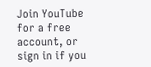Join YouTube for a free account, or sign in if you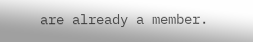are already a member.